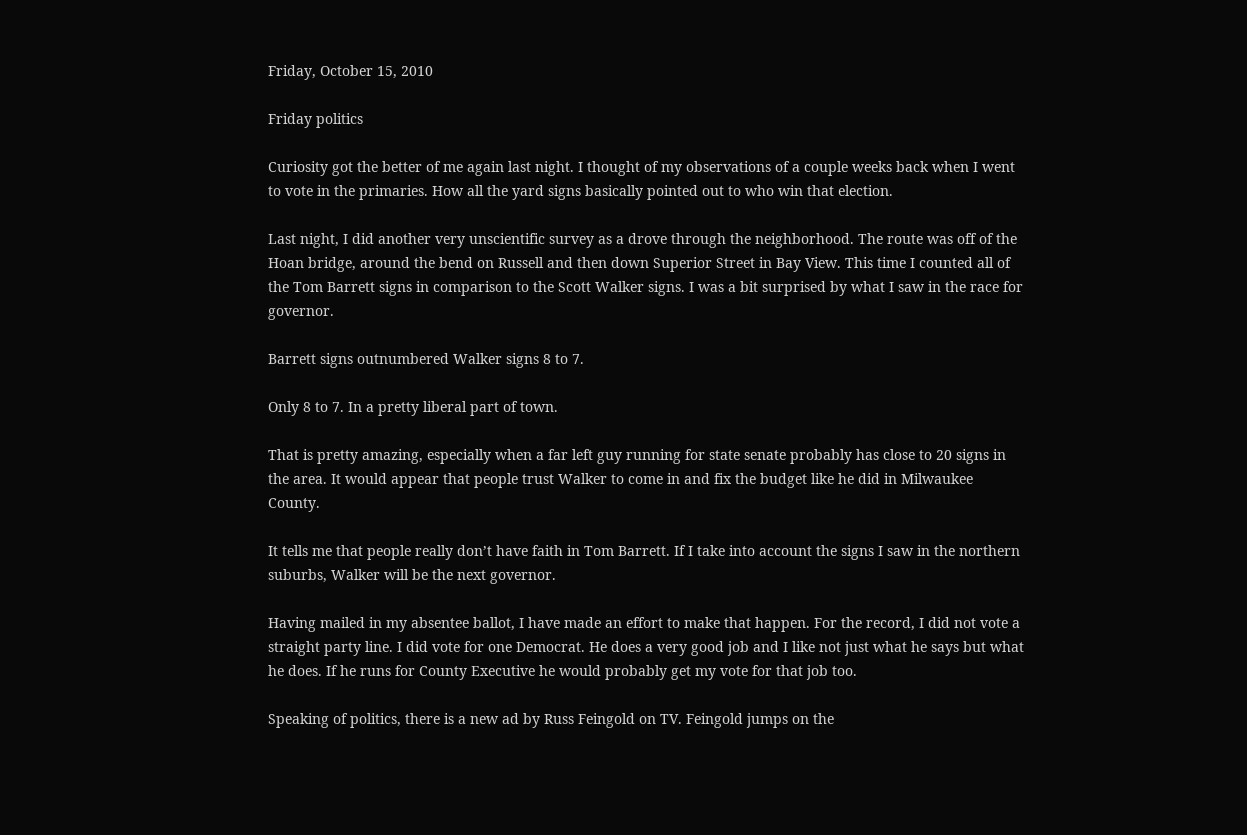Friday, October 15, 2010

Friday politics

Curiosity got the better of me again last night. I thought of my observations of a couple weeks back when I went to vote in the primaries. How all the yard signs basically pointed out to who win that election.

Last night, I did another very unscientific survey as a drove through the neighborhood. The route was off of the Hoan bridge, around the bend on Russell and then down Superior Street in Bay View. This time I counted all of the Tom Barrett signs in comparison to the Scott Walker signs. I was a bit surprised by what I saw in the race for governor.

Barrett signs outnumbered Walker signs 8 to 7.

Only 8 to 7. In a pretty liberal part of town.

That is pretty amazing, especially when a far left guy running for state senate probably has close to 20 signs in the area. It would appear that people trust Walker to come in and fix the budget like he did in Milwaukee County.

It tells me that people really don’t have faith in Tom Barrett. If I take into account the signs I saw in the northern suburbs, Walker will be the next governor.

Having mailed in my absentee ballot, I have made an effort to make that happen. For the record, I did not vote a straight party line. I did vote for one Democrat. He does a very good job and I like not just what he says but what he does. If he runs for County Executive he would probably get my vote for that job too.

Speaking of politics, there is a new ad by Russ Feingold on TV. Feingold jumps on the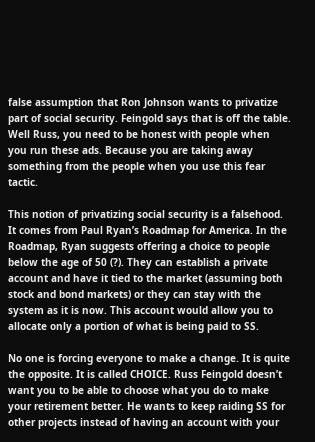false assumption that Ron Johnson wants to privatize part of social security. Feingold says that is off the table. Well Russ, you need to be honest with people when you run these ads. Because you are taking away something from the people when you use this fear tactic.

This notion of privatizing social security is a falsehood. It comes from Paul Ryan’s Roadmap for America. In the Roadmap, Ryan suggests offering a choice to people below the age of 50 (?). They can establish a private account and have it tied to the market (assuming both stock and bond markets) or they can stay with the system as it is now. This account would allow you to allocate only a portion of what is being paid to SS.

No one is forcing everyone to make a change. It is quite the opposite. It is called CHOICE. Russ Feingold doesn’t want you to be able to choose what you do to make your retirement better. He wants to keep raiding SS for other projects instead of having an account with your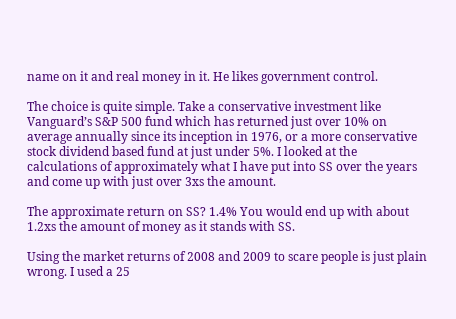name on it and real money in it. He likes government control.

The choice is quite simple. Take a conservative investment like Vanguard’s S&P 500 fund which has returned just over 10% on average annually since its inception in 1976, or a more conservative stock dividend based fund at just under 5%. I looked at the calculations of approximately what I have put into SS over the years and come up with just over 3xs the amount.

The approximate return on SS? 1.4% You would end up with about 1.2xs the amount of money as it stands with SS.

Using the market returns of 2008 and 2009 to scare people is just plain wrong. I used a 25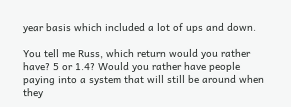year basis which included a lot of ups and down.

You tell me Russ, which return would you rather have? 5 or 1.4? Would you rather have people paying into a system that will still be around when they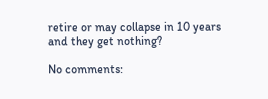retire or may collapse in 10 years and they get nothing?

No comments: